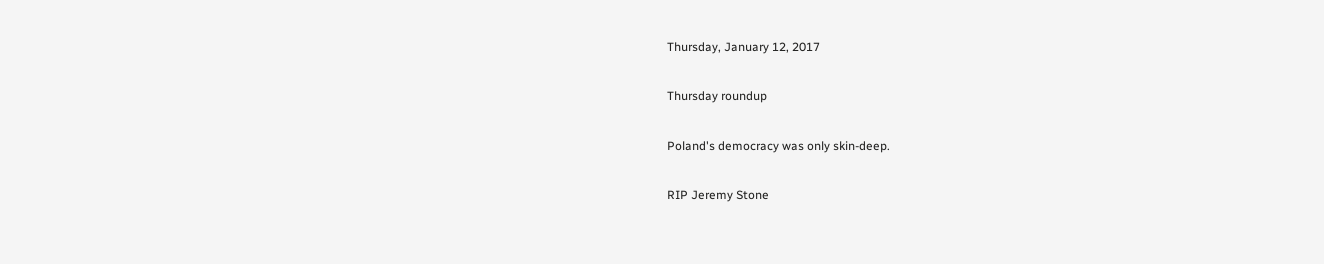Thursday, January 12, 2017

Thursday roundup

Poland's democracy was only skin-deep.

RIP Jeremy Stone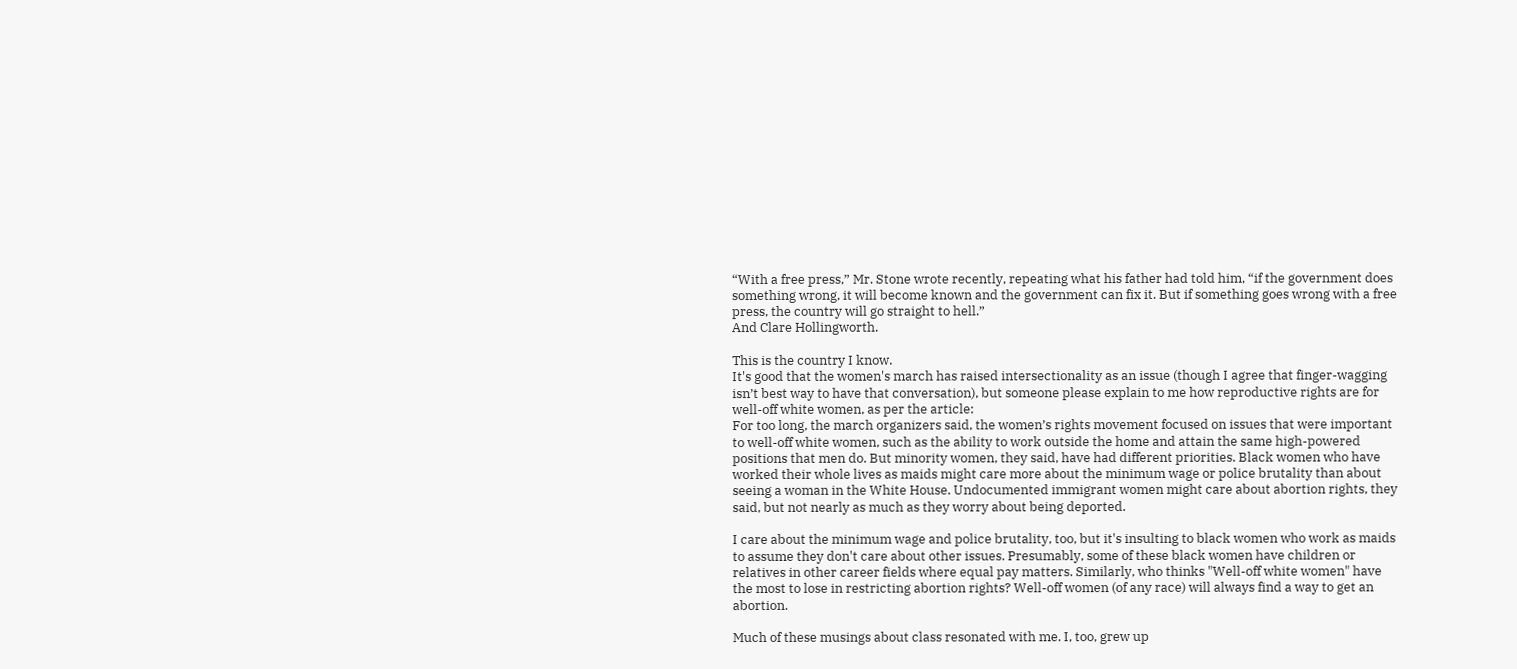“With a free press,” Mr. Stone wrote recently, repeating what his father had told him, “if the government does something wrong, it will become known and the government can fix it. But if something goes wrong with a free press, the country will go straight to hell.”
And Clare Hollingworth.

This is the country I know.
It's good that the women's march has raised intersectionality as an issue (though I agree that finger-wagging isn’t best way to have that conversation), but someone please explain to me how reproductive rights are for well-off white women, as per the article:
For too long, the march organizers said, the women’s rights movement focused on issues that were important to well-off white women, such as the ability to work outside the home and attain the same high-powered positions that men do. But minority women, they said, have had different priorities. Black women who have worked their whole lives as maids might care more about the minimum wage or police brutality than about seeing a woman in the White House. Undocumented immigrant women might care about abortion rights, they said, but not nearly as much as they worry about being deported.

I care about the minimum wage and police brutality, too, but it's insulting to black women who work as maids to assume they don't care about other issues. Presumably, some of these black women have children or relatives in other career fields where equal pay matters. Similarly, who thinks "Well-off white women" have the most to lose in restricting abortion rights? Well-off women (of any race) will always find a way to get an abortion.

Much of these musings about class resonated with me. I, too, grew up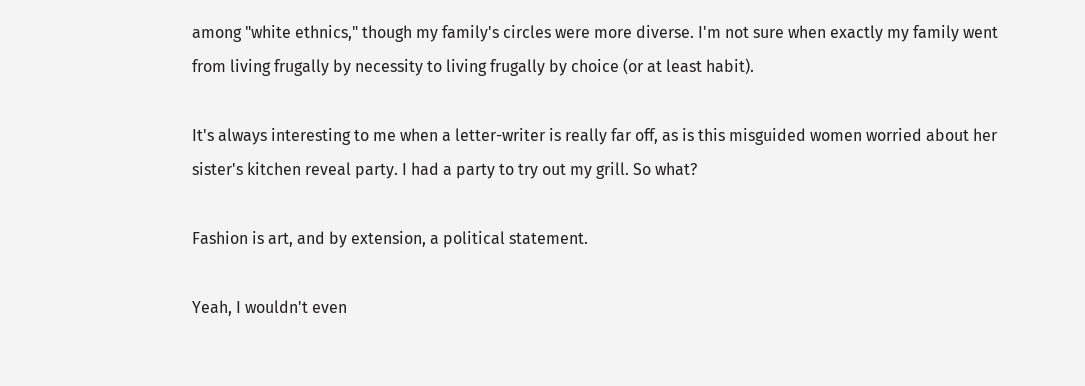among "white ethnics," though my family's circles were more diverse. I'm not sure when exactly my family went from living frugally by necessity to living frugally by choice (or at least habit).

It's always interesting to me when a letter-writer is really far off, as is this misguided women worried about her sister's kitchen reveal party. I had a party to try out my grill. So what?

Fashion is art, and by extension, a political statement.

Yeah, I wouldn't even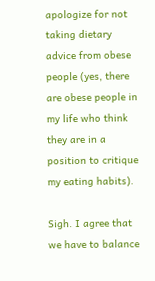apologize for not taking dietary advice from obese people (yes, there are obese people in my life who think they are in a position to critique my eating habits).

Sigh. I agree that we have to balance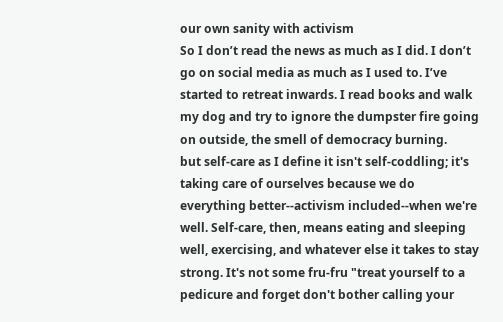our own sanity with activism
So I don’t read the news as much as I did. I don’t go on social media as much as I used to. I’ve started to retreat inwards. I read books and walk my dog and try to ignore the dumpster fire going on outside, the smell of democracy burning.
but self-care as I define it isn't self-coddling; it's taking care of ourselves because we do everything better--activism included--when we're well. Self-care, then, means eating and sleeping well, exercising, and whatever else it takes to stay strong. It's not some fru-fru "treat yourself to a pedicure and forget don't bother calling your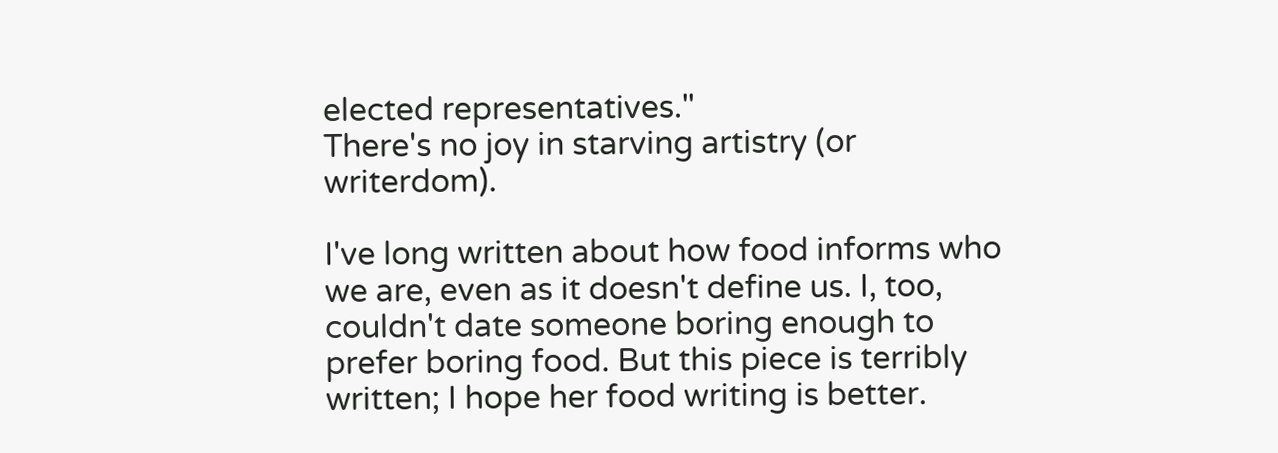elected representatives."
There's no joy in starving artistry (or writerdom).

I've long written about how food informs who we are, even as it doesn't define us. I, too, couldn't date someone boring enough to prefer boring food. But this piece is terribly written; I hope her food writing is better.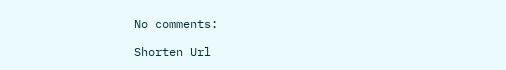No comments:

Shorten Url